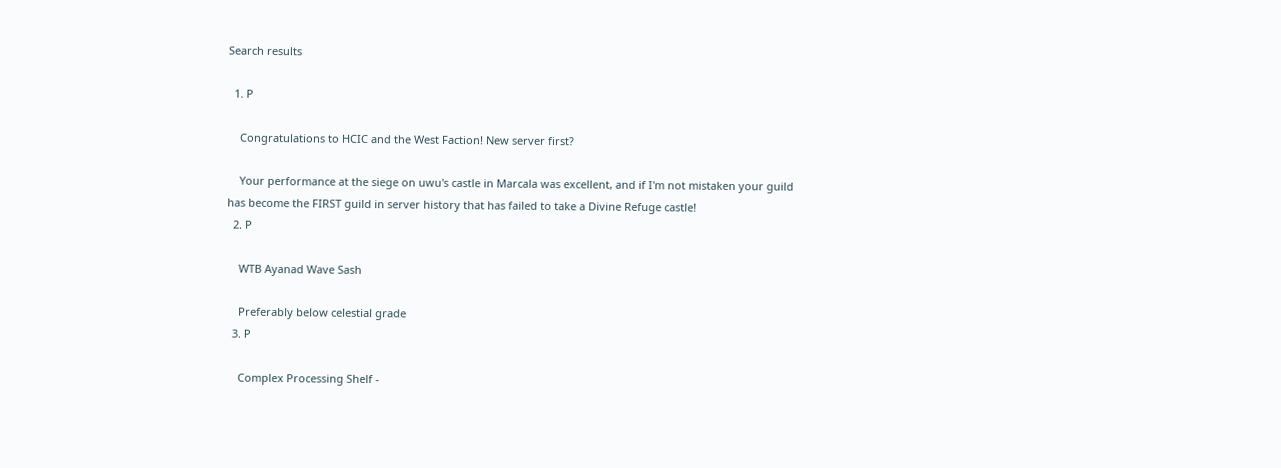Search results

  1. P

    Congratulations to HCIC and the West Faction! New server first?

    Your performance at the siege on uwu's castle in Marcala was excellent, and if I'm not mistaken your guild has become the FIRST guild in server history that has failed to take a Divine Refuge castle!
  2. P

    WTB Ayanad Wave Sash

    Preferably below celestial grade
  3. P

    Complex Processing Shelf -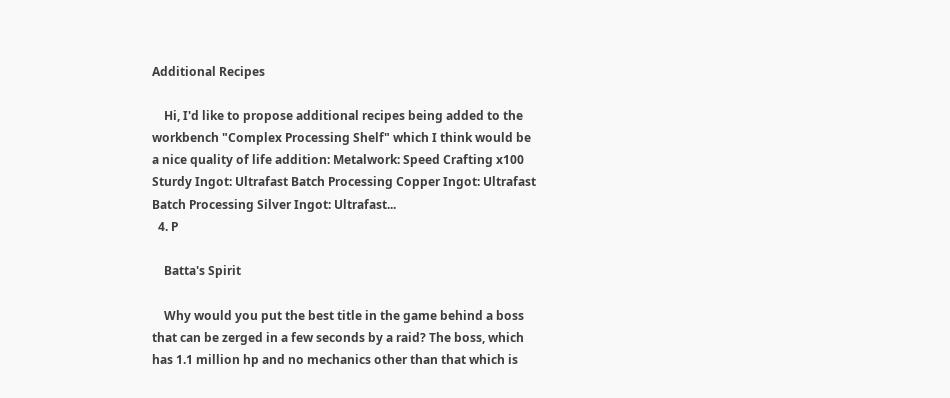Additional Recipes

    Hi, I'd like to propose additional recipes being added to the workbench "Complex Processing Shelf" which I think would be a nice quality of life addition: Metalwork: Speed Crafting x100 Sturdy Ingot: Ultrafast Batch Processing Copper Ingot: Ultrafast Batch Processing Silver Ingot: Ultrafast...
  4. P

    Batta's Spirit

    Why would you put the best title in the game behind a boss that can be zerged in a few seconds by a raid? The boss, which has 1.1 million hp and no mechanics other than that which is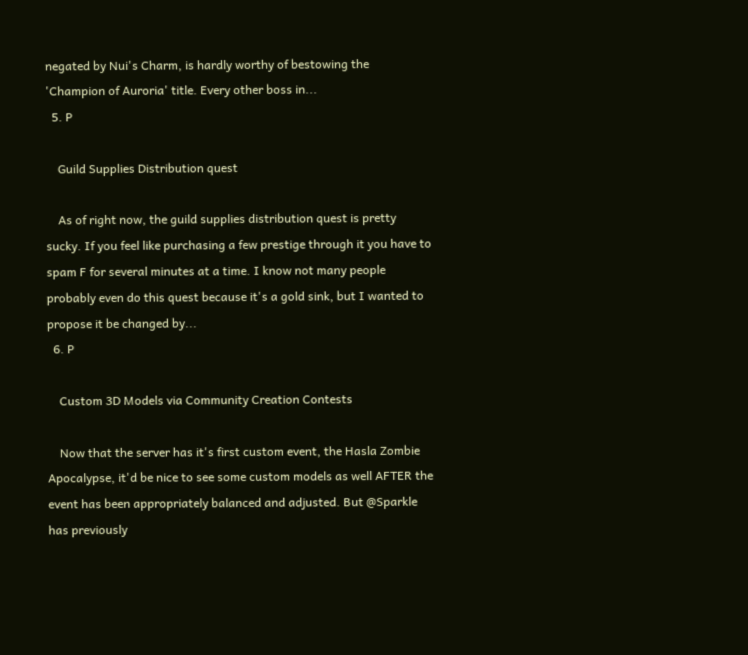negated by Nui's Charm, is hardly worthy of bestowing the 'Champion of Auroria' title. Every other boss in...
  5. P

    Guild Supplies Distribution quest

    As of right now, the guild supplies distribution quest is pretty sucky. If you feel like purchasing a few prestige through it you have to spam F for several minutes at a time. I know not many people probably even do this quest because it's a gold sink, but I wanted to propose it be changed by...
  6. P

    Custom 3D Models via Community Creation Contests

    Now that the server has it's first custom event, the Hasla Zombie Apocalypse, it'd be nice to see some custom models as well AFTER the event has been appropriately balanced and adjusted. But @Sparkle has previously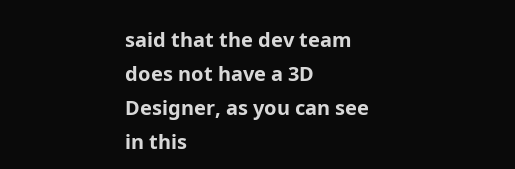said that the dev team does not have a 3D Designer, as you can see in this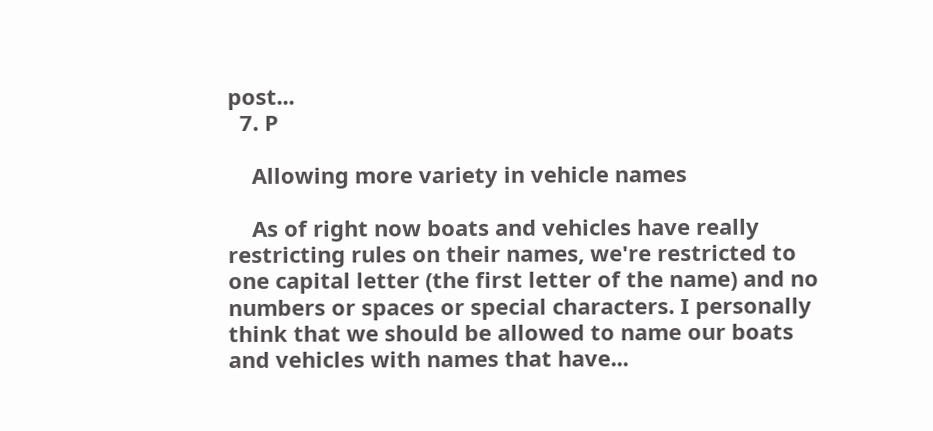post...
  7. P

    Allowing more variety in vehicle names

    As of right now boats and vehicles have really restricting rules on their names, we're restricted to one capital letter (the first letter of the name) and no numbers or spaces or special characters. I personally think that we should be allowed to name our boats and vehicles with names that have...